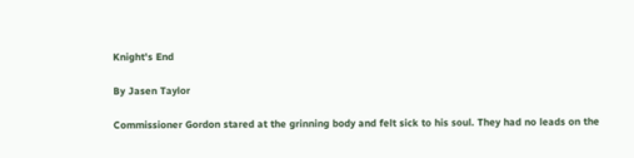Knight's End

By Jasen Taylor

Commissioner Gordon stared at the grinning body and felt sick to his soul. They had no leads on the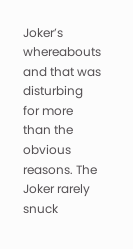Joker’s whereabouts and that was disturbing for more than the obvious reasons. The Joker rarely snuck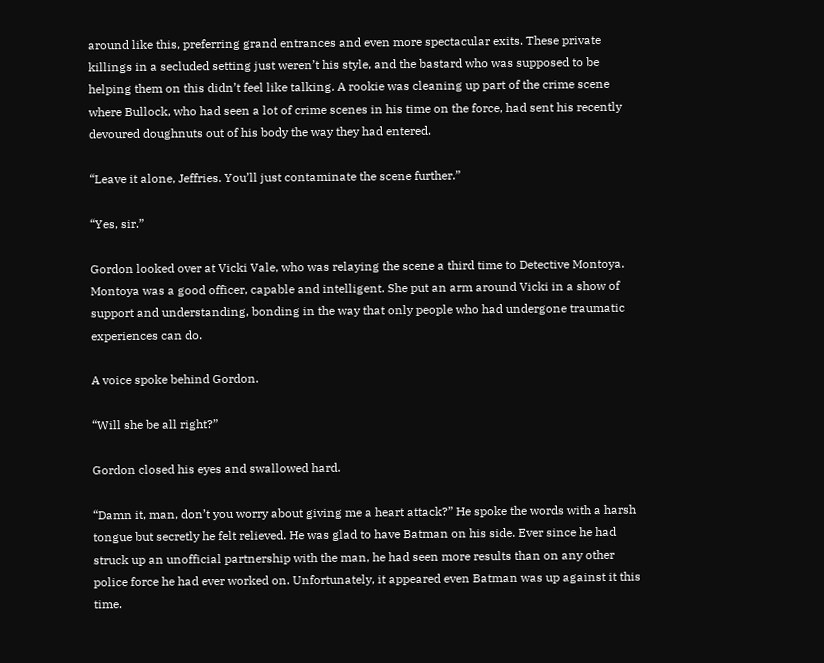around like this, preferring grand entrances and even more spectacular exits. These private killings in a secluded setting just weren’t his style, and the bastard who was supposed to be helping them on this didn’t feel like talking. A rookie was cleaning up part of the crime scene where Bullock, who had seen a lot of crime scenes in his time on the force, had sent his recently devoured doughnuts out of his body the way they had entered.

“Leave it alone, Jeffries. You’ll just contaminate the scene further.”

“Yes, sir.”

Gordon looked over at Vicki Vale, who was relaying the scene a third time to Detective Montoya. Montoya was a good officer, capable and intelligent. She put an arm around Vicki in a show of support and understanding, bonding in the way that only people who had undergone traumatic experiences can do.

A voice spoke behind Gordon.

“Will she be all right?”

Gordon closed his eyes and swallowed hard.

“Damn it, man, don’t you worry about giving me a heart attack?” He spoke the words with a harsh tongue but secretly he felt relieved. He was glad to have Batman on his side. Ever since he had struck up an unofficial partnership with the man, he had seen more results than on any other police force he had ever worked on. Unfortunately, it appeared even Batman was up against it this time.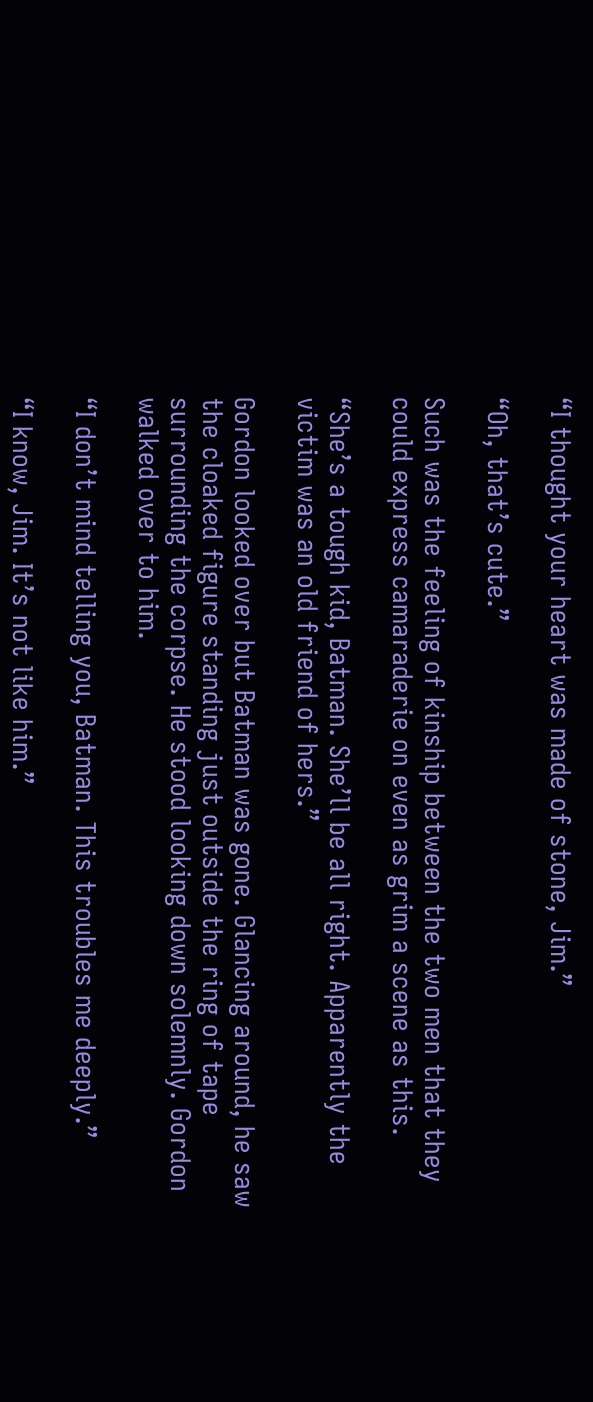“I thought your heart was made of stone, Jim.”

“Oh, that’s cute.”

Such was the feeling of kinship between the two men that they could express camaraderie on even as grim a scene as this.

“She’s a tough kid, Batman. She’ll be all right. Apparently the victim was an old friend of hers.”

Gordon looked over but Batman was gone. Glancing around, he saw the cloaked figure standing just outside the ring of tape surrounding the corpse. He stood looking down solemnly. Gordon walked over to him.

“I don’t mind telling you, Batman. This troubles me deeply.”

“I know, Jim. It’s not like him.”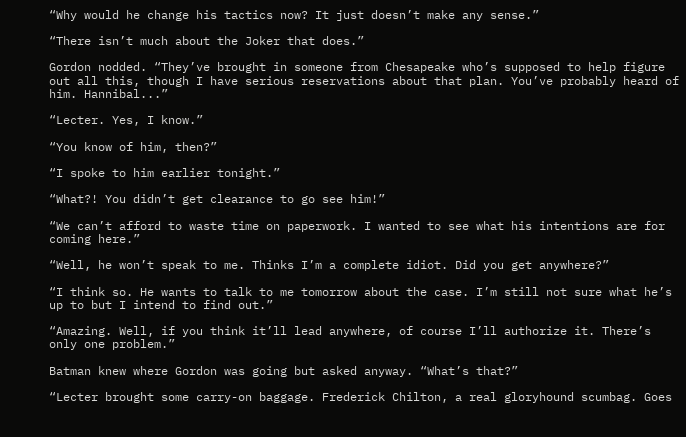“Why would he change his tactics now? It just doesn’t make any sense.”

“There isn’t much about the Joker that does.”

Gordon nodded. “They’ve brought in someone from Chesapeake who’s supposed to help figure out all this, though I have serious reservations about that plan. You’ve probably heard of him. Hannibal...”

“Lecter. Yes, I know.”

“You know of him, then?”

“I spoke to him earlier tonight.”

“What?! You didn’t get clearance to go see him!”

“We can’t afford to waste time on paperwork. I wanted to see what his intentions are for coming here.”

“Well, he won’t speak to me. Thinks I’m a complete idiot. Did you get anywhere?”

“I think so. He wants to talk to me tomorrow about the case. I’m still not sure what he’s up to but I intend to find out.”

“Amazing. Well, if you think it’ll lead anywhere, of course I’ll authorize it. There’s only one problem.”

Batman knew where Gordon was going but asked anyway. “What’s that?”

“Lecter brought some carry-on baggage. Frederick Chilton, a real gloryhound scumbag. Goes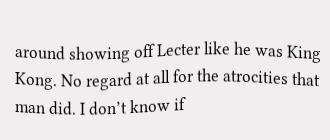around showing off Lecter like he was King Kong. No regard at all for the atrocities that man did. I don’t know if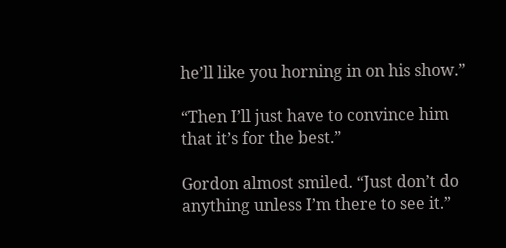he’ll like you horning in on his show.”

“Then I’ll just have to convince him that it’s for the best.”

Gordon almost smiled. “Just don’t do anything unless I’m there to see it.”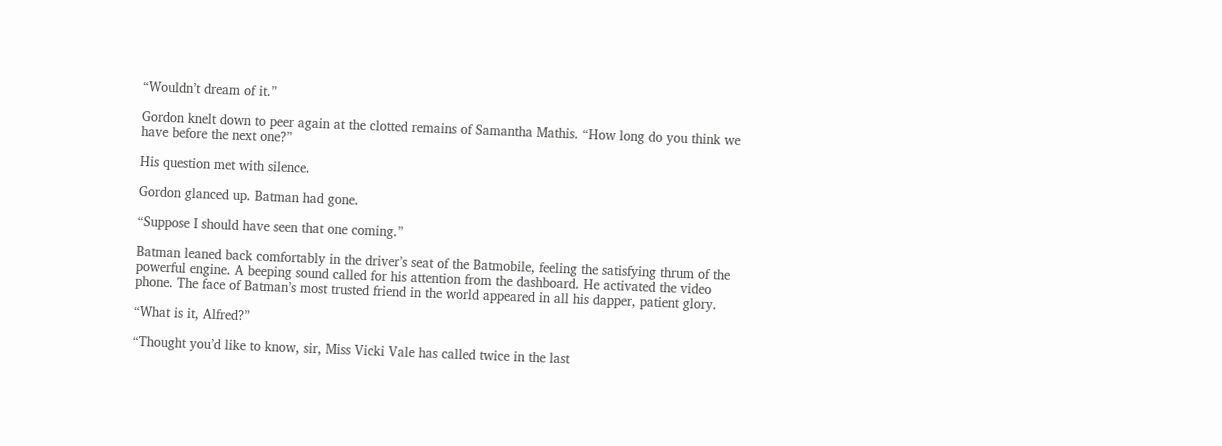“Wouldn’t dream of it.”

Gordon knelt down to peer again at the clotted remains of Samantha Mathis. “How long do you think we have before the next one?”

His question met with silence.

Gordon glanced up. Batman had gone.

“Suppose I should have seen that one coming.”

Batman leaned back comfortably in the driver’s seat of the Batmobile, feeling the satisfying thrum of the powerful engine. A beeping sound called for his attention from the dashboard. He activated the video phone. The face of Batman’s most trusted friend in the world appeared in all his dapper, patient glory.

“What is it, Alfred?”

“Thought you’d like to know, sir, Miss Vicki Vale has called twice in the last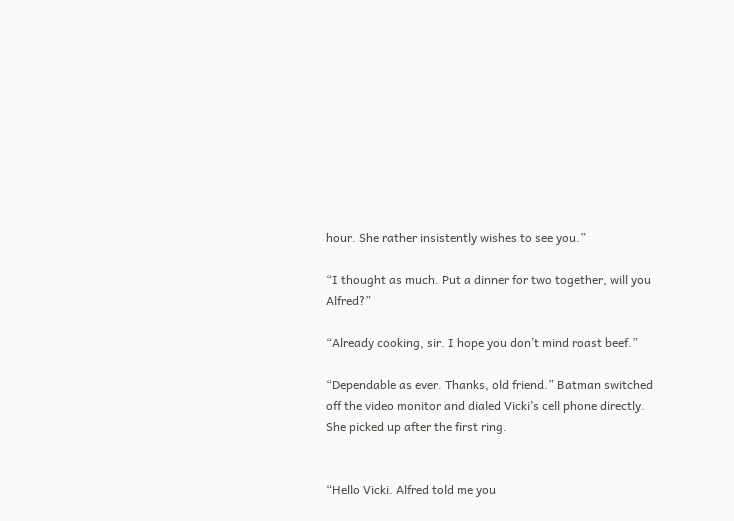hour. She rather insistently wishes to see you.”

“I thought as much. Put a dinner for two together, will you Alfred?”

“Already cooking, sir. I hope you don’t mind roast beef.”

“Dependable as ever. Thanks, old friend.” Batman switched off the video monitor and dialed Vicki’s cell phone directly. She picked up after the first ring.


“Hello Vicki. Alfred told me you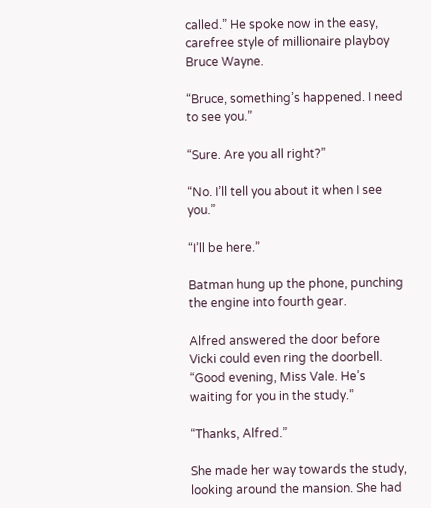called.” He spoke now in the easy, carefree style of millionaire playboy Bruce Wayne.

“Bruce, something’s happened. I need to see you.”

“Sure. Are you all right?”

“No. I’ll tell you about it when I see you.”

“I’ll be here.”

Batman hung up the phone, punching the engine into fourth gear.

Alfred answered the door before Vicki could even ring the doorbell. “Good evening, Miss Vale. He’s waiting for you in the study.”

“Thanks, Alfred.”

She made her way towards the study, looking around the mansion. She had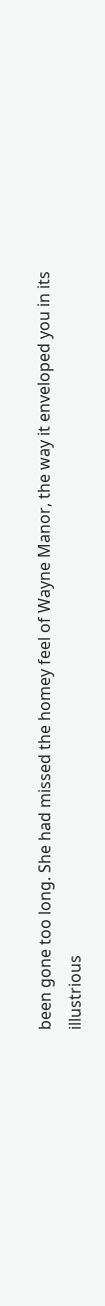been gone too long. She had missed the homey feel of Wayne Manor, the way it enveloped you in its illustrious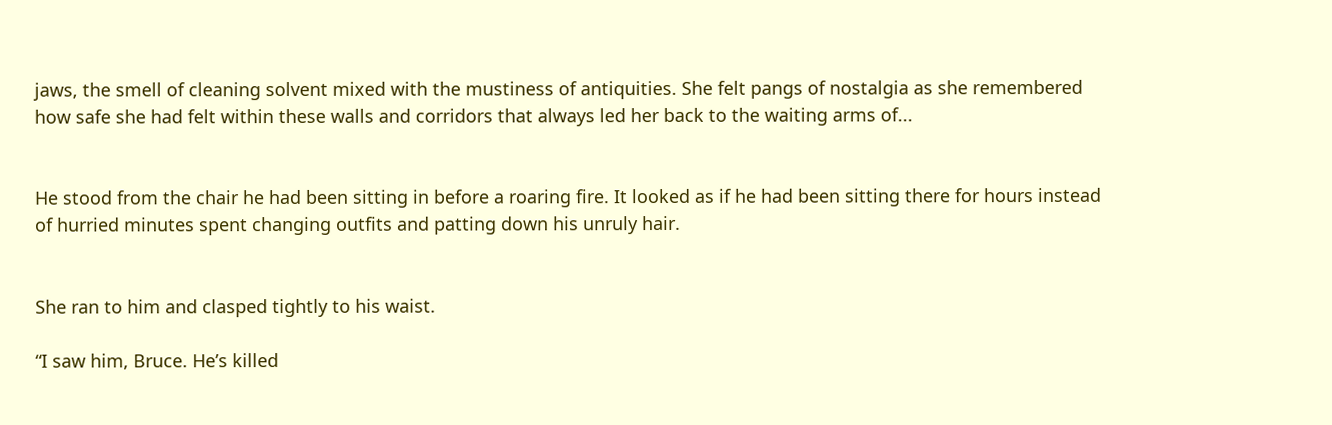jaws, the smell of cleaning solvent mixed with the mustiness of antiquities. She felt pangs of nostalgia as she remembered how safe she had felt within these walls and corridors that always led her back to the waiting arms of...


He stood from the chair he had been sitting in before a roaring fire. It looked as if he had been sitting there for hours instead of hurried minutes spent changing outfits and patting down his unruly hair.


She ran to him and clasped tightly to his waist.

“I saw him, Bruce. He’s killed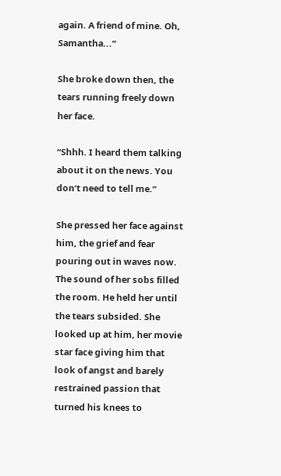again. A friend of mine. Oh, Samantha...”

She broke down then, the tears running freely down her face.

“Shhh. I heard them talking about it on the news. You don’t need to tell me.”

She pressed her face against him, the grief and fear pouring out in waves now. The sound of her sobs filled the room. He held her until the tears subsided. She looked up at him, her movie star face giving him that look of angst and barely restrained passion that turned his knees to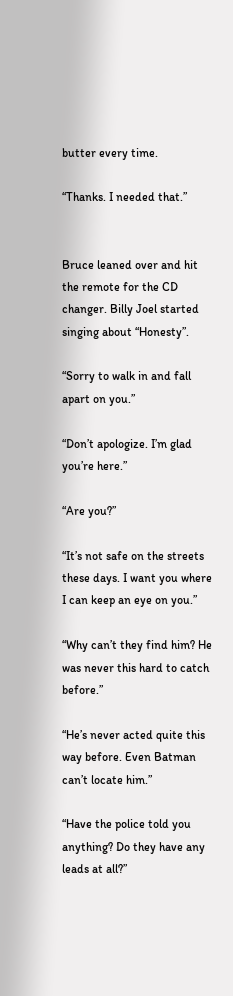butter every time.

“Thanks. I needed that.”


Bruce leaned over and hit the remote for the CD changer. Billy Joel started singing about “Honesty”.

“Sorry to walk in and fall apart on you.”

“Don’t apologize. I’m glad you’re here.”

“Are you?”

“It’s not safe on the streets these days. I want you where I can keep an eye on you.”

“Why can’t they find him? He was never this hard to catch before.”

“He’s never acted quite this way before. Even Batman can’t locate him.”

“Have the police told you anything? Do they have any leads at all?”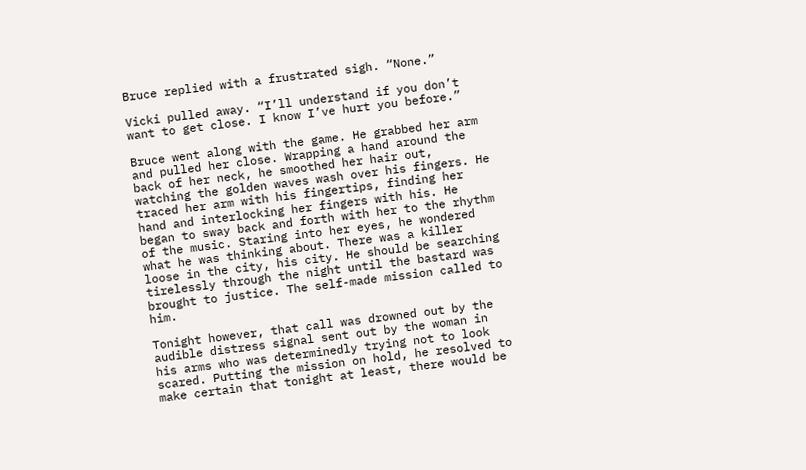Bruce replied with a frustrated sigh. “None.”

Vicki pulled away. “I’ll understand if you don’t want to get close. I know I’ve hurt you before.”

Bruce went along with the game. He grabbed her arm and pulled her close. Wrapping a hand around the back of her neck, he smoothed her hair out, watching the golden waves wash over his fingers. He traced her arm with his fingertips, finding her hand and interlocking her fingers with his. He began to sway back and forth with her to the rhythm of the music. Staring into her eyes, he wondered what he was thinking about. There was a killer loose in the city, his city. He should be searching tirelessly through the night until the bastard was brought to justice. The self-made mission called to him.

Tonight however, that call was drowned out by the audible distress signal sent out by the woman in his arms who was determinedly trying not to look scared. Putting the mission on hold, he resolved to make certain that tonight at least, there would be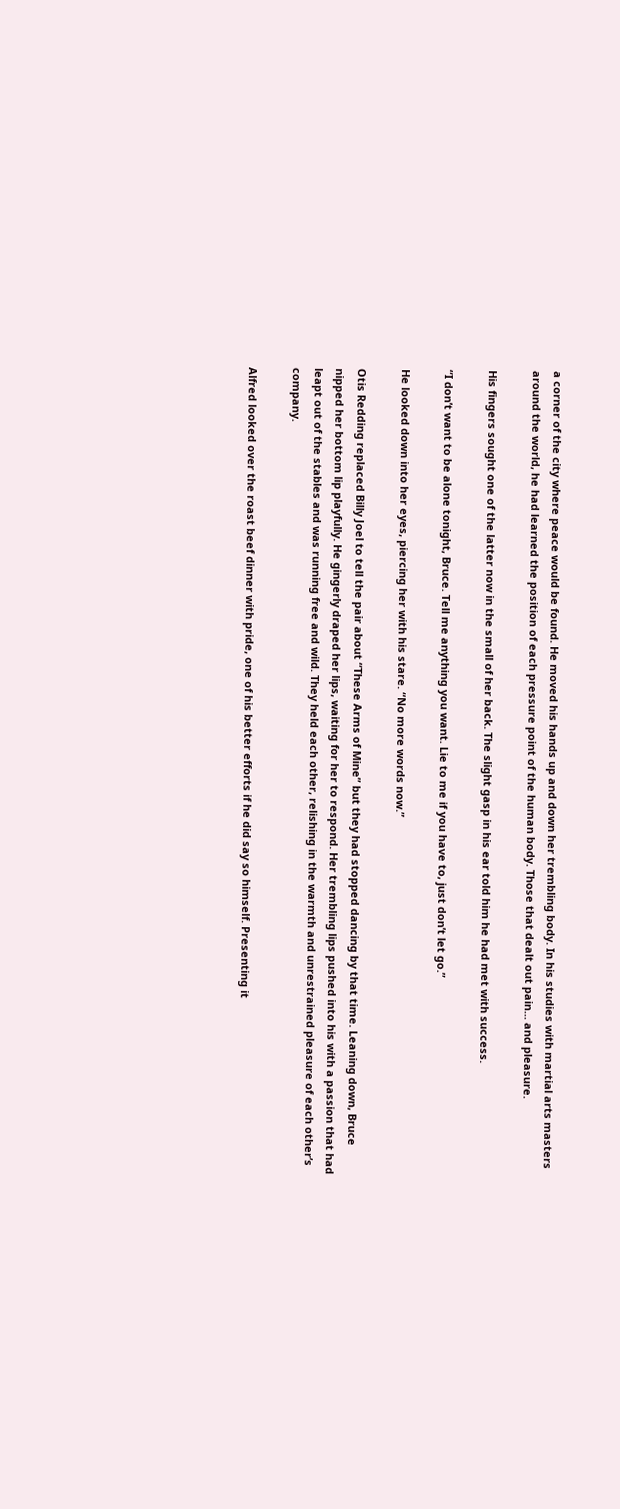a corner of the city where peace would be found. He moved his hands up and down her trembling body. In his studies with martial arts masters around the world, he had learned the position of each pressure point of the human body. Those that dealt out pain... and pleasure.

His fingers sought one of the latter now in the small of her back. The slight gasp in his ear told him he had met with success.

“I don’t want to be alone tonight, Bruce. Tell me anything you want. Lie to me if you have to, just don’t let go.”

He looked down into her eyes, piercing her with his stare. “No more words now.”

Otis Redding replaced Billy Joel to tell the pair about “These Arms of Mine” but they had stopped dancing by that time. Leaning down, Bruce nipped her bottom lip playfully. He gingerly draped her lips, waiting for her to respond. Her trembling lips pushed into his with a passion that had leapt out of the stables and was running free and wild. They held each other, relishing in the warmth and unrestrained pleasure of each other’s company.

Alfred looked over the roast beef dinner with pride, one of his better efforts if he did say so himself. Presenting it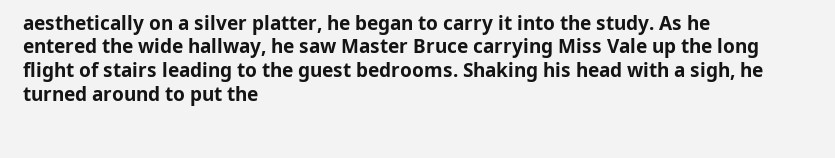aesthetically on a silver platter, he began to carry it into the study. As he entered the wide hallway, he saw Master Bruce carrying Miss Vale up the long flight of stairs leading to the guest bedrooms. Shaking his head with a sigh, he turned around to put the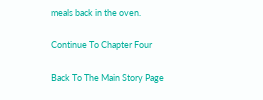meals back in the oven.

Continue To Chapter Four

Back To The Main Story Page